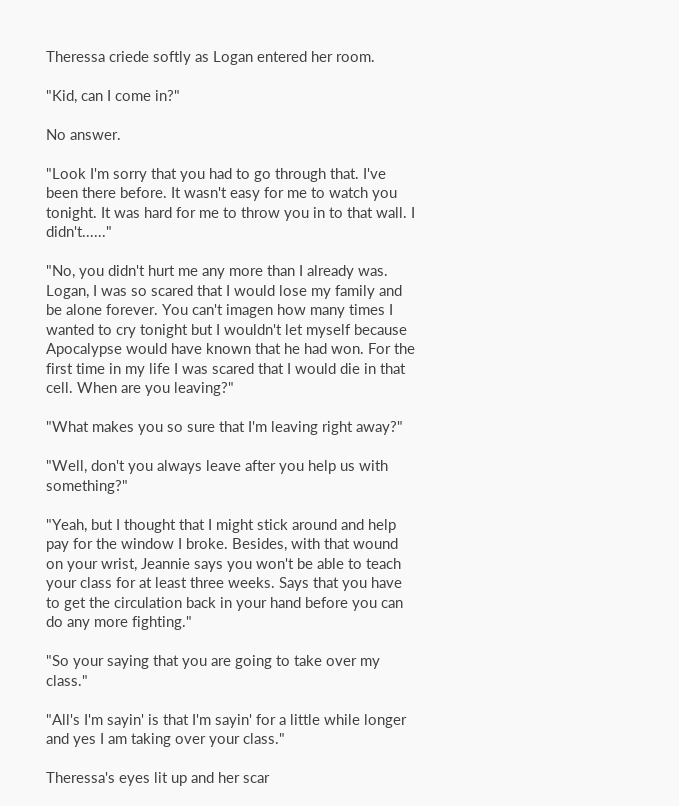Theressa criede softly as Logan entered her room.

"Kid, can I come in?"

No answer.

"Look I'm sorry that you had to go through that. I've been there before. It wasn't easy for me to watch you tonight. It was hard for me to throw you in to that wall. I didn't......"

"No, you didn't hurt me any more than I already was. Logan, I was so scared that I would lose my family and be alone forever. You can't imagen how many times I wanted to cry tonight but I wouldn't let myself because Apocalypse would have known that he had won. For the first time in my life I was scared that I would die in that cell. When are you leaving?"

"What makes you so sure that I'm leaving right away?"

"Well, don't you always leave after you help us with something?"

"Yeah, but I thought that I might stick around and help pay for the window I broke. Besides, with that wound on your wrist, Jeannie says you won't be able to teach your class for at least three weeks. Says that you have to get the circulation back in your hand before you can do any more fighting."

"So your saying that you are going to take over my class."

"All's I'm sayin' is that I'm sayin' for a little while longer and yes I am taking over your class."

Theressa's eyes lit up and her scar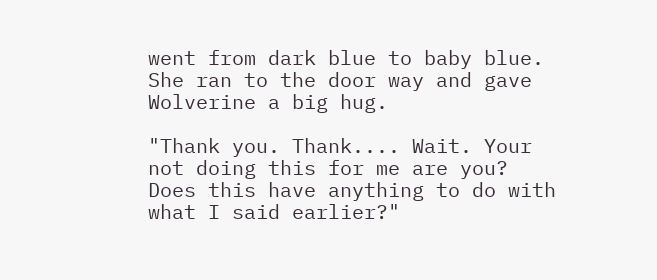went from dark blue to baby blue. She ran to the door way and gave Wolverine a big hug.

"Thank you. Thank.... Wait. Your not doing this for me are you? Does this have anything to do with what I said earlier?"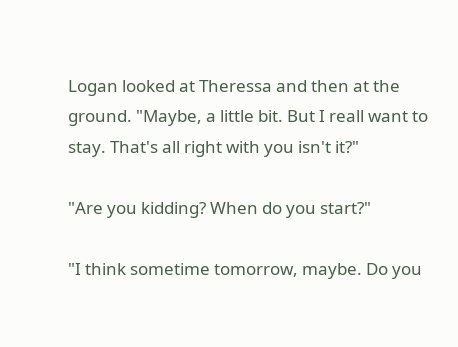Logan looked at Theressa and then at the ground. "Maybe, a little bit. But I reall want to stay. That's all right with you isn't it?"

"Are you kidding? When do you start?"

"I think sometime tomorrow, maybe. Do you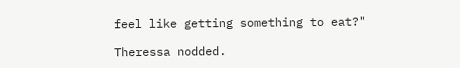feel like getting something to eat?"

Theressa nodded.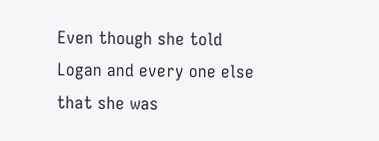Even though she told Logan and every one else that she was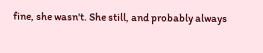fine, she wasn't. She still, and probably always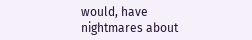would, have nightmares about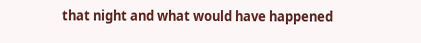that night and what would have happened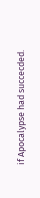if Apocalypse had succecded.